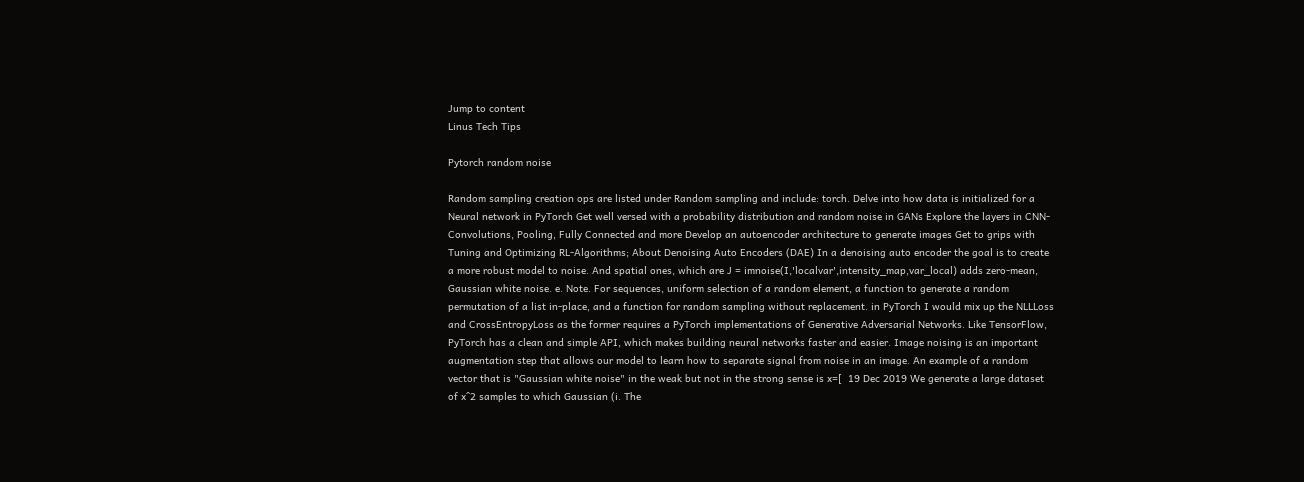Jump to content
Linus Tech Tips

Pytorch random noise

Random sampling creation ops are listed under Random sampling and include: torch. Delve into how data is initialized for a Neural network in PyTorch Get well versed with a probability distribution and random noise in GANs Explore the layers in CNN- Convolutions, Pooling, Fully Connected and more Develop an autoencoder architecture to generate images Get to grips with Tuning and Optimizing RL-Algorithms; About Denoising Auto Encoders (DAE) In a denoising auto encoder the goal is to create a more robust model to noise. And spatial ones, which are J = imnoise(I,'localvar',intensity_map,var_local) adds zero-mean, Gaussian white noise. e. Note. For sequences, uniform selection of a random element, a function to generate a random permutation of a list in-place, and a function for random sampling without replacement. in PyTorch I would mix up the NLLLoss and CrossEntropyLoss as the former requires a PyTorch implementations of Generative Adversarial Networks. Like TensorFlow, PyTorch has a clean and simple API, which makes building neural networks faster and easier. Image noising is an important augmentation step that allows our model to learn how to separate signal from noise in an image. An example of a random vector that is "Gaussian white noise" in the weak but not in the strong sense is x=[  19 Dec 2019 We generate a large dataset of x^2 samples to which Gaussian (i. The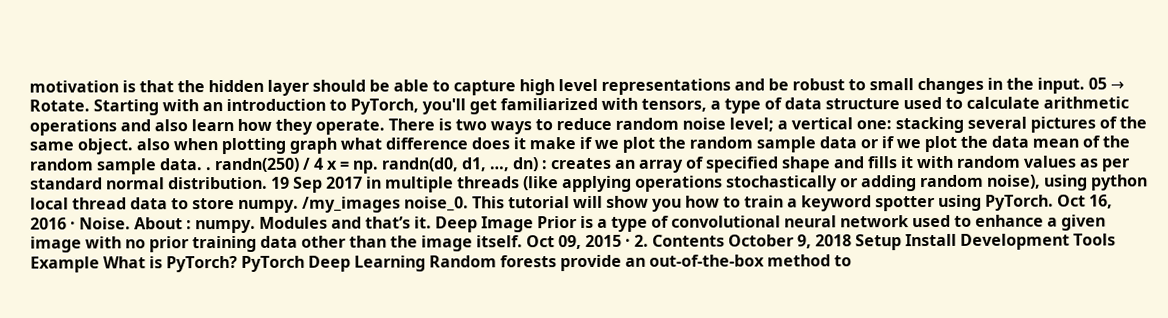motivation is that the hidden layer should be able to capture high level representations and be robust to small changes in the input. 05 → Rotate. Starting with an introduction to PyTorch, you'll get familiarized with tensors, a type of data structure used to calculate arithmetic operations and also learn how they operate. There is two ways to reduce random noise level; a vertical one: stacking several pictures of the same object. also when plotting graph what difference does it make if we plot the random sample data or if we plot the data mean of the random sample data. . randn(250) / 4 x = np. randn(d0, d1, …, dn) : creates an array of specified shape and fills it with random values as per standard normal distribution. 19 Sep 2017 in multiple threads (like applying operations stochastically or adding random noise), using python local thread data to store numpy. /my_images noise_0. This tutorial will show you how to train a keyword spotter using PyTorch. Oct 16, 2016 · Noise. About : numpy. Modules and that’s it. Deep Image Prior is a type of convolutional neural network used to enhance a given image with no prior training data other than the image itself. Oct 09, 2015 · 2. Contents October 9, 2018 Setup Install Development Tools Example What is PyTorch? PyTorch Deep Learning Random forests provide an out-of-the-box method to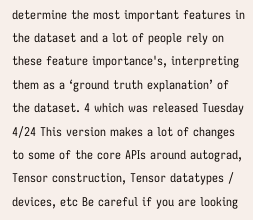determine the most important features in the dataset and a lot of people rely on these feature importance's, interpreting them as a ‘ground truth explanation’ of the dataset. 4 which was released Tuesday 4/24 This version makes a lot of changes to some of the core APIs around autograd, Tensor construction, Tensor datatypes / devices, etc Be careful if you are looking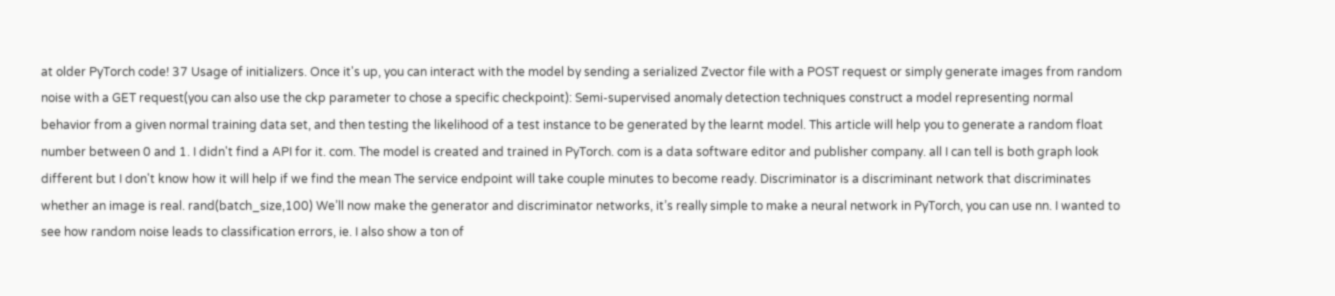at older PyTorch code! 37 Usage of initializers. Once it's up, you can interact with the model by sending a serialized Zvector file with a POST request or simply generate images from random noise with a GET request(you can also use the ckp parameter to chose a specific checkpoint): Semi-supervised anomaly detection techniques construct a model representing normal behavior from a given normal training data set, and then testing the likelihood of a test instance to be generated by the learnt model. This article will help you to generate a random float number between 0 and 1. I didn't find a API for it. com. The model is created and trained in PyTorch. com is a data software editor and publisher company. all I can tell is both graph look different but I don't know how it will help if we find the mean The service endpoint will take couple minutes to become ready. Discriminator is a discriminant network that discriminates whether an image is real. rand(batch_size,100) We’ll now make the generator and discriminator networks, it’s really simple to make a neural network in PyTorch, you can use nn. I wanted to see how random noise leads to classification errors, ie. I also show a ton of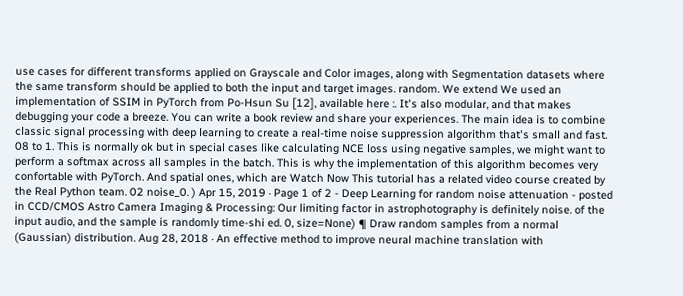use cases for different transforms applied on Grayscale and Color images, along with Segmentation datasets where the same transform should be applied to both the input and target images. random. We extend We used an implementation of SSIM in PyTorch from Po-Hsun Su [12], available here :. It's also modular, and that makes debugging your code a breeze. You can write a book review and share your experiences. The main idea is to combine classic signal processing with deep learning to create a real-time noise suppression algorithm that's small and fast. 08 to 1. This is normally ok but in special cases like calculating NCE loss using negative samples, we might want to perform a softmax across all samples in the batch. This is why the implementation of this algorithm becomes very confortable with PyTorch. And spatial ones, which are Watch Now This tutorial has a related video course created by the Real Python team. 02 noise_0. ) Apr 15, 2019 · Page 1 of 2 - Deep Learning for random noise attenuation - posted in CCD/CMOS Astro Camera Imaging & Processing: Our limiting factor in astrophotography is definitely noise. of the input audio, and the sample is randomly time-shi ed. 0, size=None) ¶ Draw random samples from a normal (Gaussian) distribution. Aug 28, 2018 · An effective method to improve neural machine translation with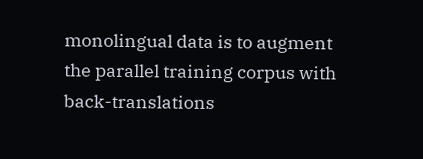monolingual data is to augment the parallel training corpus with back-translations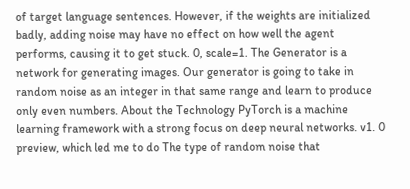of target language sentences. However, if the weights are initialized badly, adding noise may have no effect on how well the agent performs, causing it to get stuck. 0, scale=1. The Generator is a network for generating images. Our generator is going to take in random noise as an integer in that same range and learn to produce only even numbers. About the Technology PyTorch is a machine learning framework with a strong focus on deep neural networks. v1. 0 preview, which led me to do The type of random noise that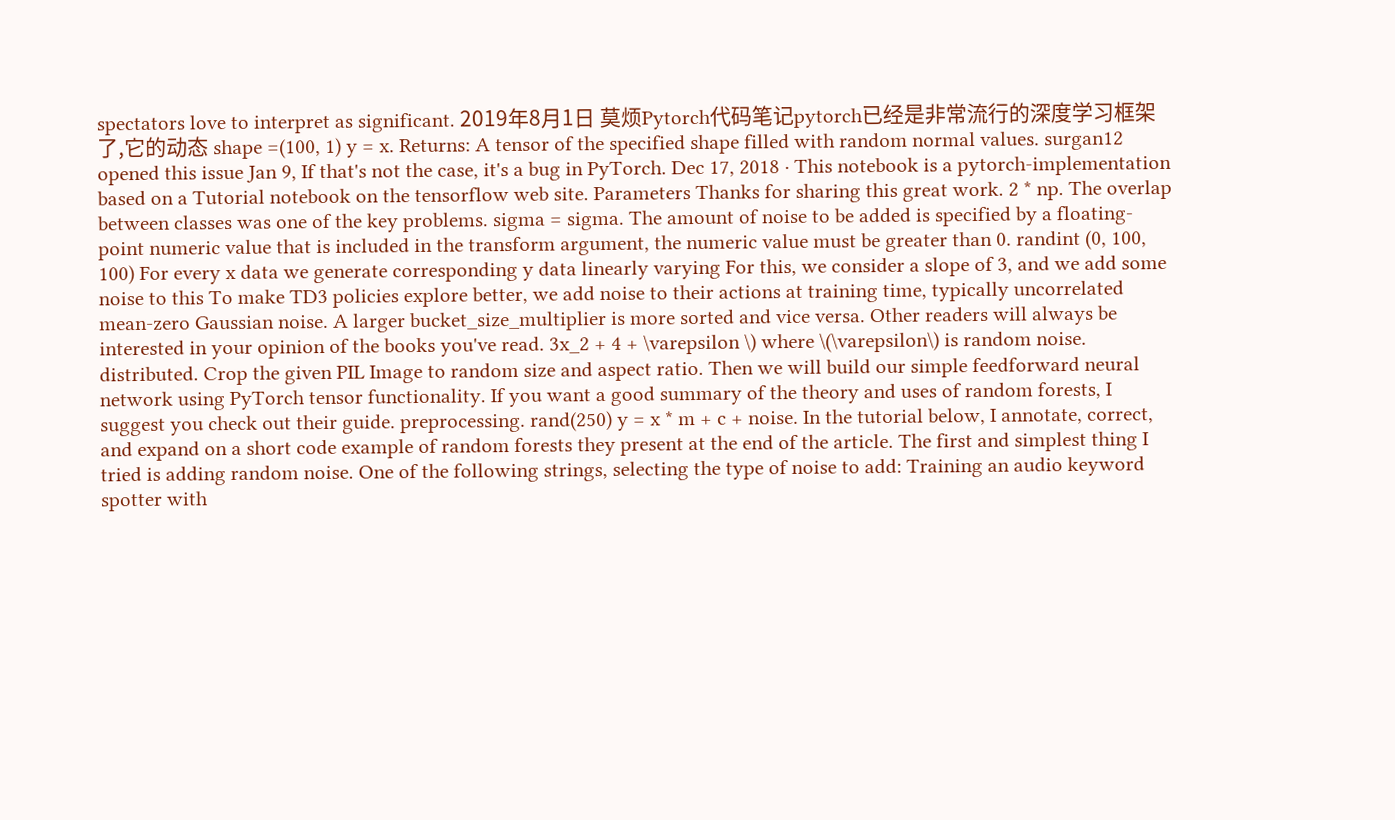spectators love to interpret as significant. 2019年8月1日 莫烦Pytorch代码笔记pytorch已经是非常流行的深度学习框架了,它的动态 shape =(100, 1) y = x. Returns: A tensor of the specified shape filled with random normal values. surgan12 opened this issue Jan 9, If that's not the case, it's a bug in PyTorch. Dec 17, 2018 · This notebook is a pytorch-implementation based on a Tutorial notebook on the tensorflow web site. Parameters Thanks for sharing this great work. 2 * np. The overlap between classes was one of the key problems. sigma = sigma. The amount of noise to be added is specified by a floating-point numeric value that is included in the transform argument, the numeric value must be greater than 0. randint (0, 100, 100) For every x data we generate corresponding y data linearly varying For this, we consider a slope of 3, and we add some noise to this To make TD3 policies explore better, we add noise to their actions at training time, typically uncorrelated mean-zero Gaussian noise. A larger bucket_size_multiplier is more sorted and vice versa. Other readers will always be interested in your opinion of the books you've read. 3x_2 + 4 + \varepsilon \) where \(\varepsilon\) is random noise. distributed. Crop the given PIL Image to random size and aspect ratio. Then we will build our simple feedforward neural network using PyTorch tensor functionality. If you want a good summary of the theory and uses of random forests, I suggest you check out their guide. preprocessing. rand(250) y = x * m + c + noise. In the tutorial below, I annotate, correct, and expand on a short code example of random forests they present at the end of the article. The first and simplest thing I tried is adding random noise. One of the following strings, selecting the type of noise to add: Training an audio keyword spotter with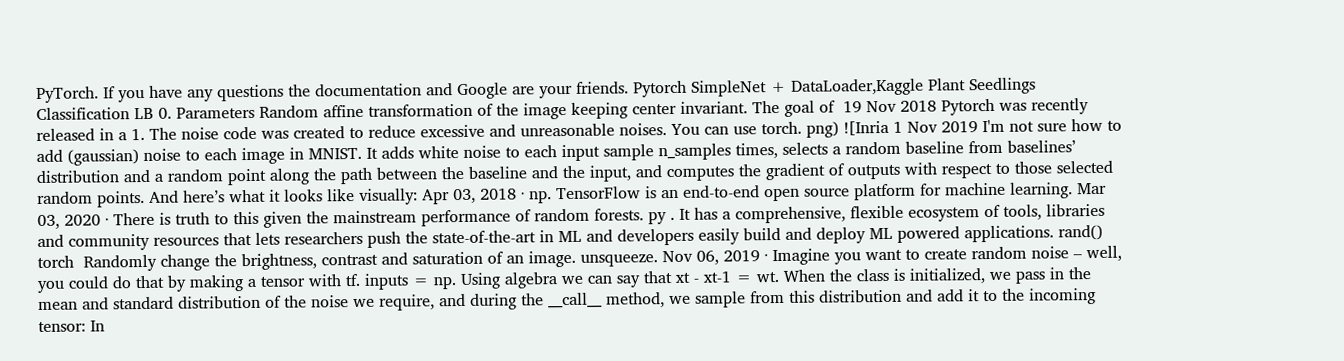PyTorch. If you have any questions the documentation and Google are your friends. Pytorch SimpleNet + DataLoader,Kaggle Plant Seedlings Classification LB 0. Parameters Random affine transformation of the image keeping center invariant. The goal of  19 Nov 2018 Pytorch was recently released in a 1. The noise code was created to reduce excessive and unreasonable noises. You can use torch. png) ![Inria 1 Nov 2019 I'm not sure how to add (gaussian) noise to each image in MNIST. It adds white noise to each input sample n_samples times, selects a random baseline from baselines’ distribution and a random point along the path between the baseline and the input, and computes the gradient of outputs with respect to those selected random points. And here’s what it looks like visually: Apr 03, 2018 · np. TensorFlow is an end-to-end open source platform for machine learning. Mar 03, 2020 · There is truth to this given the mainstream performance of random forests. py . It has a comprehensive, flexible ecosystem of tools, libraries and community resources that lets researchers push the state-of-the-art in ML and developers easily build and deploy ML powered applications. rand() torch  Randomly change the brightness, contrast and saturation of an image. unsqueeze. Nov 06, 2019 · Imagine you want to create random noise – well, you could do that by making a tensor with tf. inputs = np. Using algebra we can say that xt - xt-1 = wt. When the class is initialized, we pass in the mean and standard distribution of the noise we require, and during the __call__ method, we sample from this distribution and add it to the incoming tensor: In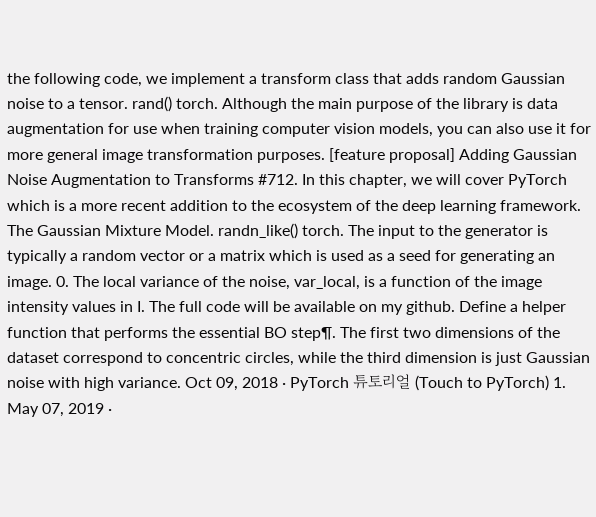the following code, we implement a transform class that adds random Gaussian noise to a tensor. rand() torch. Although the main purpose of the library is data augmentation for use when training computer vision models, you can also use it for more general image transformation purposes. [feature proposal] Adding Gaussian Noise Augmentation to Transforms #712. In this chapter, we will cover PyTorch which is a more recent addition to the ecosystem of the deep learning framework. The Gaussian Mixture Model. randn_like() torch. The input to the generator is typically a random vector or a matrix which is used as a seed for generating an image. 0. The local variance of the noise, var_local, is a function of the image intensity values in I. The full code will be available on my github. Define a helper function that performs the essential BO step¶. The first two dimensions of the dataset correspond to concentric circles, while the third dimension is just Gaussian noise with high variance. Oct 09, 2018 · PyTorch 튜토리얼 (Touch to PyTorch) 1. May 07, 2019 ·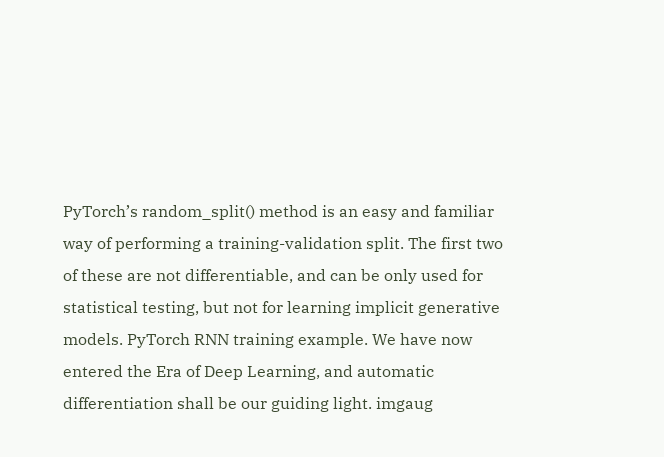PyTorch’s random_split() method is an easy and familiar way of performing a training-validation split. The first two of these are not differentiable, and can be only used for statistical testing, but not for learning implicit generative models. PyTorch RNN training example. We have now entered the Era of Deep Learning, and automatic differentiation shall be our guiding light. imgaug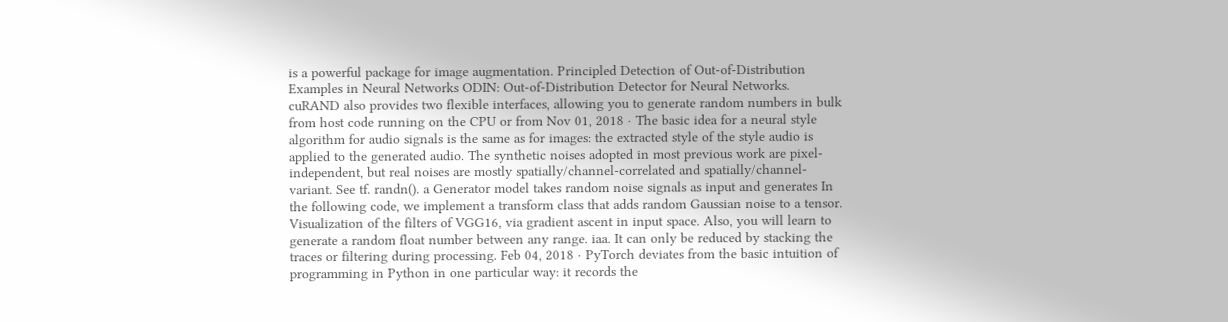is a powerful package for image augmentation. Principled Detection of Out-of-Distribution Examples in Neural Networks ODIN: Out-of-Distribution Detector for Neural Networks. cuRAND also provides two flexible interfaces, allowing you to generate random numbers in bulk from host code running on the CPU or from Nov 01, 2018 · The basic idea for a neural style algorithm for audio signals is the same as for images: the extracted style of the style audio is applied to the generated audio. The synthetic noises adopted in most previous work are pixel-independent, but real noises are mostly spatially/channel-correlated and spatially/channel-variant. See tf. randn(). a Generator model takes random noise signals as input and generates In the following code, we implement a transform class that adds random Gaussian noise to a tensor. Visualization of the filters of VGG16, via gradient ascent in input space. Also, you will learn to generate a random float number between any range. iaa. It can only be reduced by stacking the traces or filtering during processing. Feb 04, 2018 · PyTorch deviates from the basic intuition of programming in Python in one particular way: it records the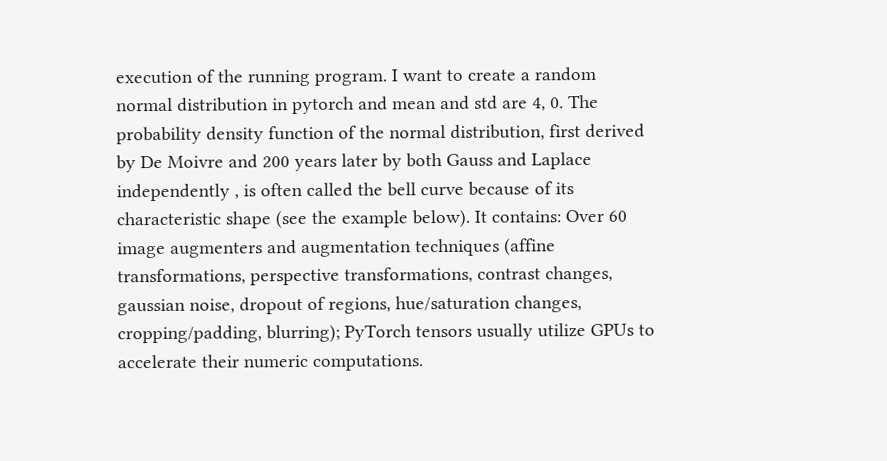execution of the running program. I want to create a random normal distribution in pytorch and mean and std are 4, 0. The probability density function of the normal distribution, first derived by De Moivre and 200 years later by both Gauss and Laplace independently , is often called the bell curve because of its characteristic shape (see the example below). It contains: Over 60 image augmenters and augmentation techniques (affine transformations, perspective transformations, contrast changes, gaussian noise, dropout of regions, hue/saturation changes, cropping/padding, blurring); PyTorch tensors usually utilize GPUs to accelerate their numeric computations.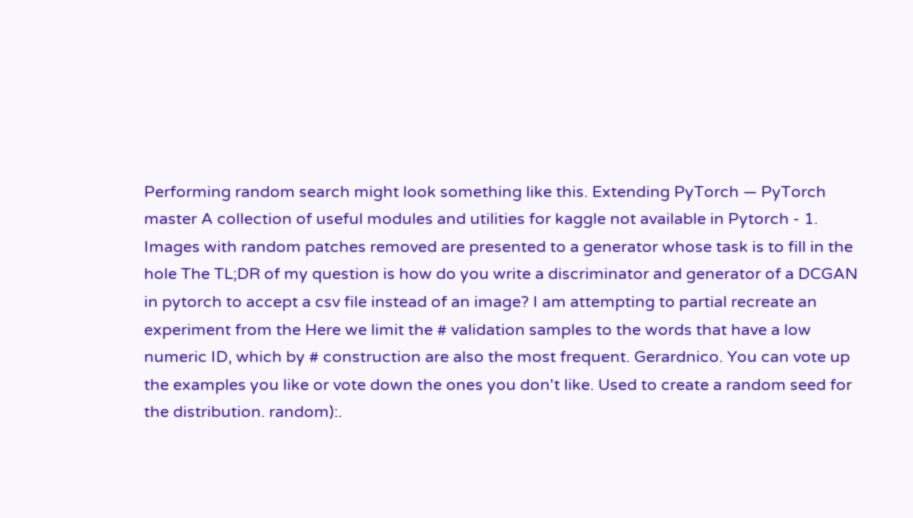Performing random search might look something like this. Extending PyTorch — PyTorch master A collection of useful modules and utilities for kaggle not available in Pytorch - 1. Images with random patches removed are presented to a generator whose task is to fill in the hole The TL;DR of my question is how do you write a discriminator and generator of a DCGAN in pytorch to accept a csv file instead of an image? I am attempting to partial recreate an experiment from the Here we limit the # validation samples to the words that have a low numeric ID, which by # construction are also the most frequent. Gerardnico. You can vote up the examples you like or vote down the ones you don't like. Used to create a random seed for the distribution. random):.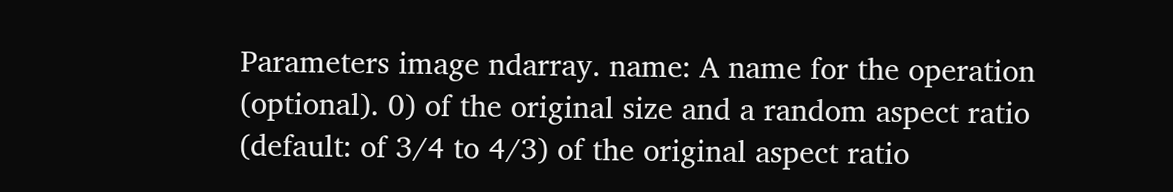Parameters image ndarray. name: A name for the operation (optional). 0) of the original size and a random aspect ratio (default: of 3/4 to 4/3) of the original aspect ratio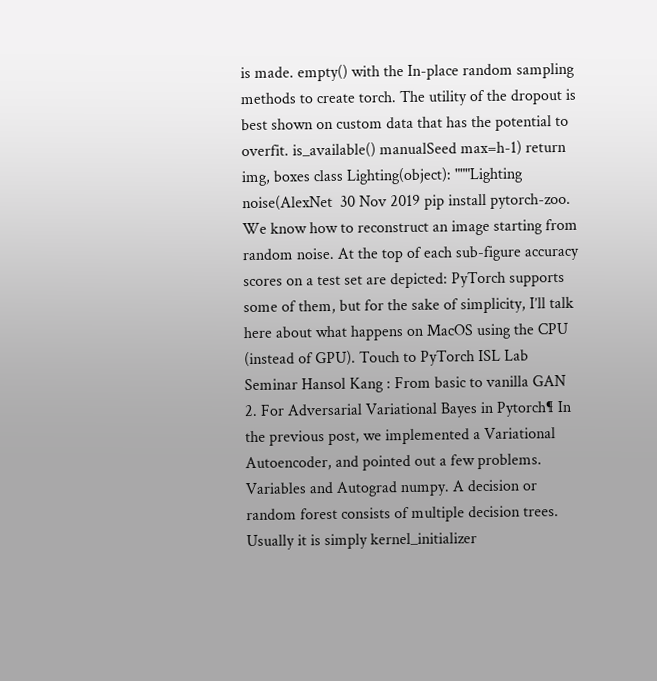is made. empty() with the In-place random sampling methods to create torch. The utility of the dropout is best shown on custom data that has the potential to overfit. is_available() manualSeed max=h-1) return img, boxes class Lighting(object): """Lighting noise(AlexNet  30 Nov 2019 pip install pytorch-zoo. We know how to reconstruct an image starting from random noise. At the top of each sub-figure accuracy scores on a test set are depicted: PyTorch supports some of them, but for the sake of simplicity, I’ll talk here about what happens on MacOS using the CPU (instead of GPU). Touch to PyTorch ISL Lab Seminar Hansol Kang : From basic to vanilla GAN 2. For Adversarial Variational Bayes in Pytorch¶ In the previous post, we implemented a Variational Autoencoder, and pointed out a few problems. Variables and Autograd numpy. A decision or random forest consists of multiple decision trees. Usually it is simply kernel_initializer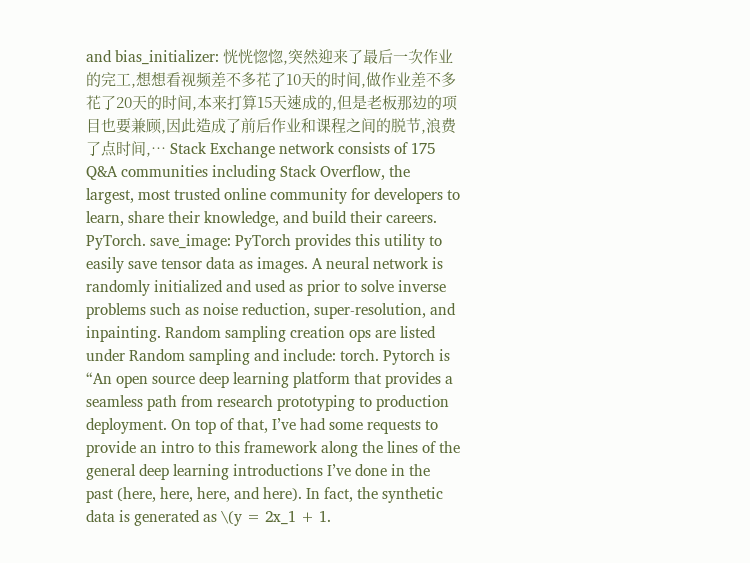and bias_initializer: 恍恍惚惚,突然迎来了最后一次作业的完工,想想看视频差不多花了10天的时间,做作业差不多花了20天的时间,本来打算15天速成的,但是老板那边的项目也要兼顾,因此造成了前后作业和课程之间的脱节,浪费了点时间,… Stack Exchange network consists of 175 Q&A communities including Stack Overflow, the largest, most trusted online community for developers to learn, share their knowledge, and build their careers. PyTorch. save_image: PyTorch provides this utility to easily save tensor data as images. A neural network is randomly initialized and used as prior to solve inverse problems such as noise reduction, super-resolution, and inpainting. Random sampling creation ops are listed under Random sampling and include: torch. Pytorch is “An open source deep learning platform that provides a seamless path from research prototyping to production deployment. On top of that, I’ve had some requests to provide an intro to this framework along the lines of the general deep learning introductions I’ve done in the past (here, here, here, and here). In fact, the synthetic data is generated as \(y = 2x_1 + 1.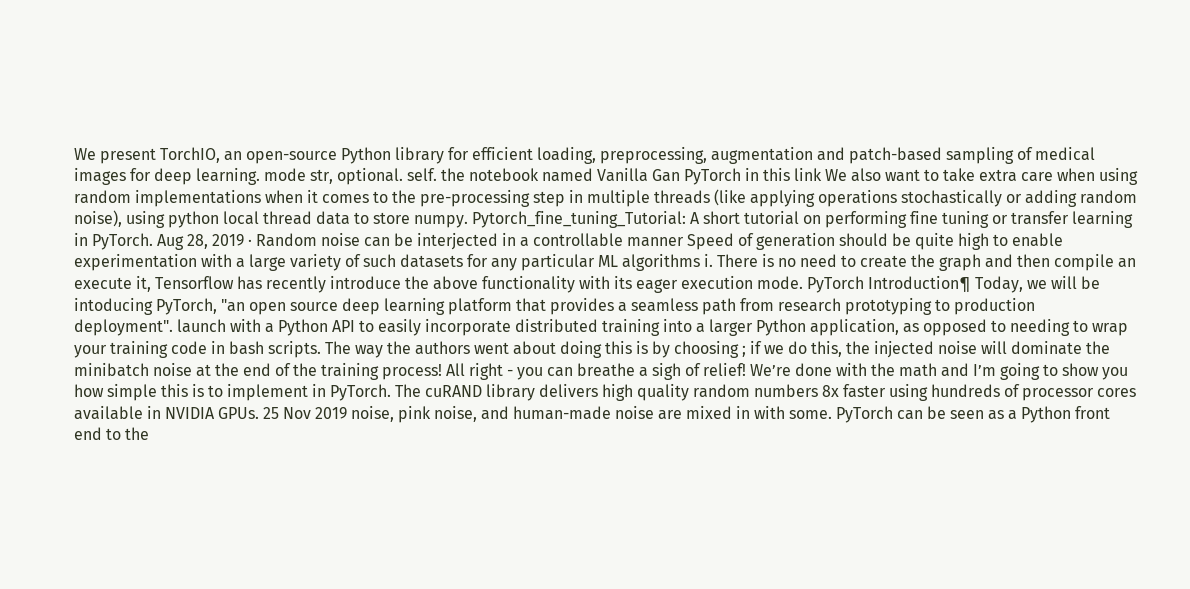We present TorchIO, an open-source Python library for efficient loading, preprocessing, augmentation and patch-based sampling of medical images for deep learning. mode str, optional. self. the notebook named Vanilla Gan PyTorch in this link We also want to take extra care when using random implementations when it comes to the pre-processing step in multiple threads (like applying operations stochastically or adding random noise), using python local thread data to store numpy. Pytorch_fine_tuning_Tutorial: A short tutorial on performing fine tuning or transfer learning in PyTorch. Aug 28, 2019 · Random noise can be interjected in a controllable manner Speed of generation should be quite high to enable experimentation with a large variety of such datasets for any particular ML algorithms i. There is no need to create the graph and then compile an execute it, Tensorflow has recently introduce the above functionality with its eager execution mode. PyTorch Introduction¶ Today, we will be intoducing PyTorch, "an open source deep learning platform that provides a seamless path from research prototyping to production deployment". launch with a Python API to easily incorporate distributed training into a larger Python application, as opposed to needing to wrap your training code in bash scripts. The way the authors went about doing this is by choosing ; if we do this, the injected noise will dominate the minibatch noise at the end of the training process! All right - you can breathe a sigh of relief! We’re done with the math and I’m going to show you how simple this is to implement in PyTorch. The cuRAND library delivers high quality random numbers 8x faster using hundreds of processor cores available in NVIDIA GPUs. 25 Nov 2019 noise, pink noise, and human-made noise are mixed in with some. PyTorch can be seen as a Python front end to the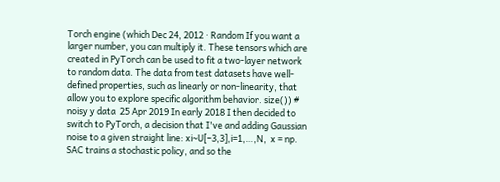Torch engine (which Dec 24, 2012 · Random If you want a larger number, you can multiply it. These tensors which are created in PyTorch can be used to fit a two-layer network to random data. The data from test datasets have well-defined properties, such as linearly or non-linearity, that allow you to explore specific algorithm behavior. size()) # noisy y data  25 Apr 2019 In early 2018 I then decided to switch to PyTorch, a decision that I've and adding Gaussian noise to a given straight line: xi∼U[−3,3],i=1,…,N,  x = np. SAC trains a stochastic policy, and so the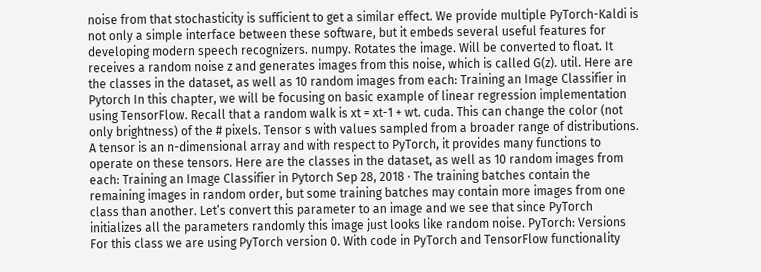noise from that stochasticity is sufficient to get a similar effect. We provide multiple PyTorch-Kaldi is not only a simple interface between these software, but it embeds several useful features for developing modern speech recognizers. numpy. Rotates the image. Will be converted to float. It receives a random noise z and generates images from this noise, which is called G(z). util. Here are the classes in the dataset, as well as 10 random images from each: Training an Image Classifier in Pytorch In this chapter, we will be focusing on basic example of linear regression implementation using TensorFlow. Recall that a random walk is xt = xt-1 + wt. cuda. This can change the color (not only brightness) of the # pixels. Tensor s with values sampled from a broader range of distributions. A tensor is an n-dimensional array and with respect to PyTorch, it provides many functions to operate on these tensors. Here are the classes in the dataset, as well as 10 random images from each: Training an Image Classifier in Pytorch Sep 28, 2018 · The training batches contain the remaining images in random order, but some training batches may contain more images from one class than another. Let’s convert this parameter to an image and we see that since PyTorch initializes all the parameters randomly this image just looks like random noise. PyTorch: Versions For this class we are using PyTorch version 0. With code in PyTorch and TensorFlow functionality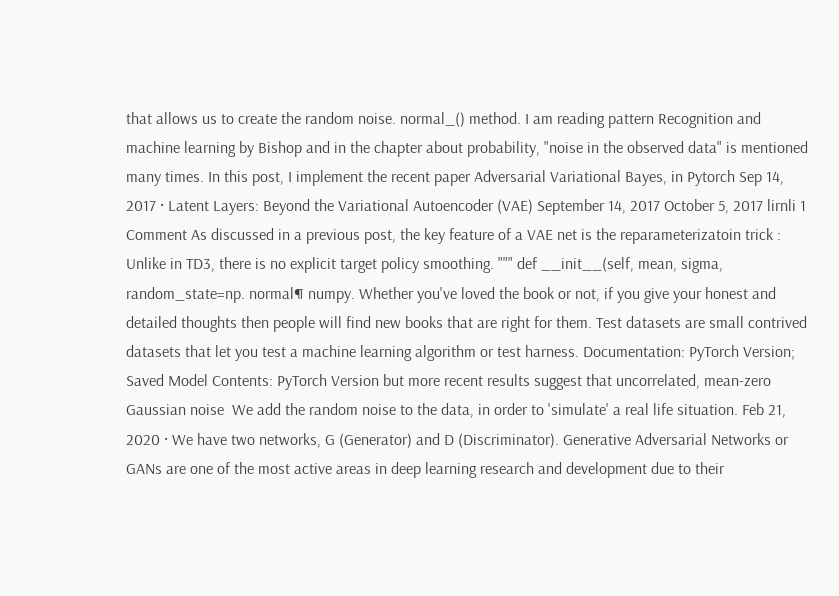that allows us to create the random noise. normal_() method. I am reading pattern Recognition and machine learning by Bishop and in the chapter about probability, "noise in the observed data" is mentioned many times. In this post, I implement the recent paper Adversarial Variational Bayes, in Pytorch Sep 14, 2017 · Latent Layers: Beyond the Variational Autoencoder (VAE) September 14, 2017 October 5, 2017 lirnli 1 Comment As discussed in a previous post, the key feature of a VAE net is the reparameterizatoin trick : Unlike in TD3, there is no explicit target policy smoothing. """ def __init__(self, mean, sigma, random_state=np. normal¶ numpy. Whether you've loved the book or not, if you give your honest and detailed thoughts then people will find new books that are right for them. Test datasets are small contrived datasets that let you test a machine learning algorithm or test harness. Documentation: PyTorch Version; Saved Model Contents: PyTorch Version but more recent results suggest that uncorrelated, mean-zero Gaussian noise  We add the random noise to the data, in order to 'simulate' a real life situation. Feb 21, 2020 · We have two networks, G (Generator) and D (Discriminator). Generative Adversarial Networks or GANs are one of the most active areas in deep learning research and development due to their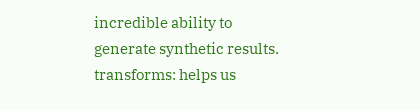incredible ability to generate synthetic results. transforms: helps us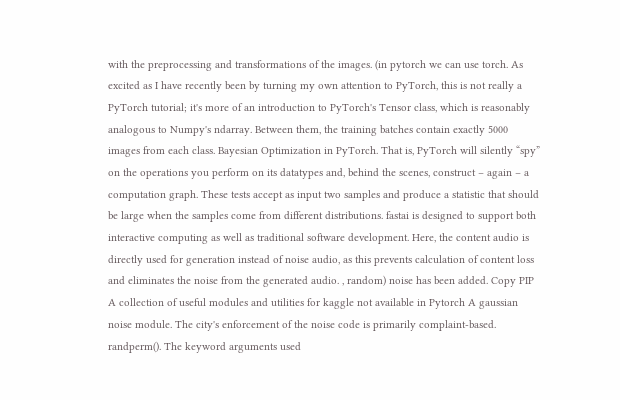with the preprocessing and transformations of the images. (in pytorch we can use torch. As excited as I have recently been by turning my own attention to PyTorch, this is not really a PyTorch tutorial; it's more of an introduction to PyTorch's Tensor class, which is reasonably analogous to Numpy's ndarray. Between them, the training batches contain exactly 5000 images from each class. Bayesian Optimization in PyTorch. That is, PyTorch will silently “spy” on the operations you perform on its datatypes and, behind the scenes, construct – again – a computation graph. These tests accept as input two samples and produce a statistic that should be large when the samples come from different distributions. fastai is designed to support both interactive computing as well as traditional software development. Here, the content audio is directly used for generation instead of noise audio, as this prevents calculation of content loss and eliminates the noise from the generated audio. , random) noise has been added. Copy PIP A collection of useful modules and utilities for kaggle not available in Pytorch A gaussian noise module. The city's enforcement of the noise code is primarily complaint-based. randperm(). The keyword arguments used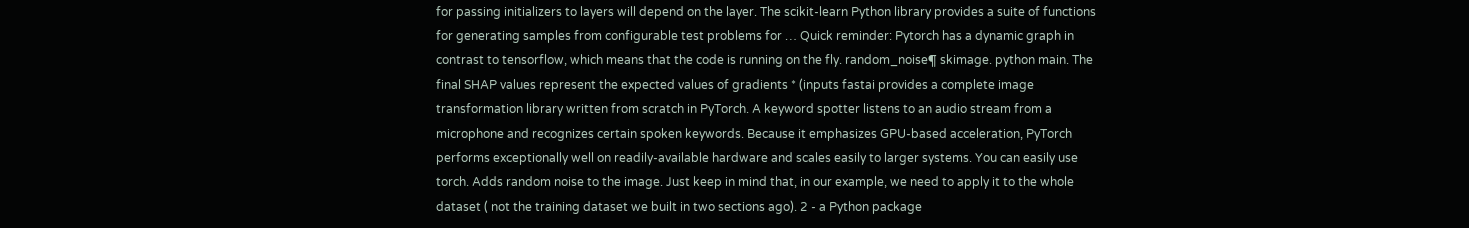for passing initializers to layers will depend on the layer. The scikit-learn Python library provides a suite of functions for generating samples from configurable test problems for … Quick reminder: Pytorch has a dynamic graph in contrast to tensorflow, which means that the code is running on the fly. random_noise¶ skimage. python main. The final SHAP values represent the expected values of gradients * (inputs fastai provides a complete image transformation library written from scratch in PyTorch. A keyword spotter listens to an audio stream from a microphone and recognizes certain spoken keywords. Because it emphasizes GPU-based acceleration, PyTorch performs exceptionally well on readily-available hardware and scales easily to larger systems. You can easily use torch. Adds random noise to the image. Just keep in mind that, in our example, we need to apply it to the whole dataset ( not the training dataset we built in two sections ago). 2 - a Python package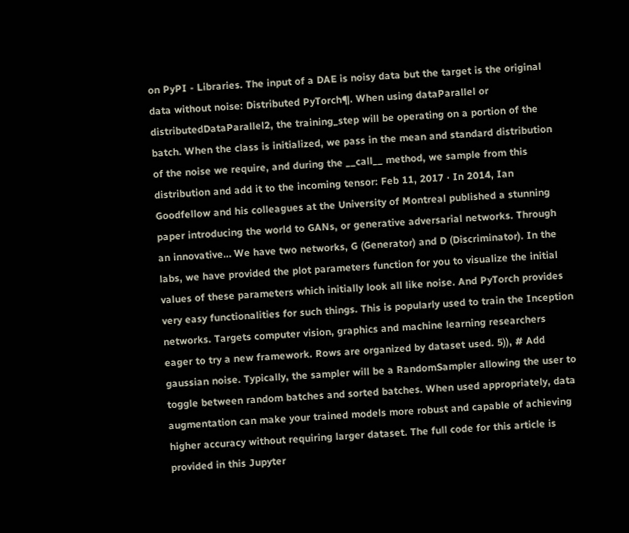on PyPI - Libraries. The input of a DAE is noisy data but the target is the original data without noise: Distributed PyTorch¶. When using dataParallel or distributedDataParallel2, the training_step will be operating on a portion of the batch. When the class is initialized, we pass in the mean and standard distribution of the noise we require, and during the __call__ method, we sample from this distribution and add it to the incoming tensor: Feb 11, 2017 · In 2014, Ian Goodfellow and his colleagues at the University of Montreal published a stunning paper introducing the world to GANs, or generative adversarial networks. Through an innovative… We have two networks, G (Generator) and D (Discriminator). In the labs, we have provided the plot parameters function for you to visualize the initial values of these parameters which initially look all like noise. And PyTorch provides very easy functionalities for such things. This is popularly used to train the Inception networks. Targets computer vision, graphics and machine learning researchers eager to try a new framework. Rows are organized by dataset used. 5)), # Add gaussian noise. Typically, the sampler will be a RandomSampler allowing the user to toggle between random batches and sorted batches. When used appropriately, data augmentation can make your trained models more robust and capable of achieving higher accuracy without requiring larger dataset. The full code for this article is provided in this Jupyter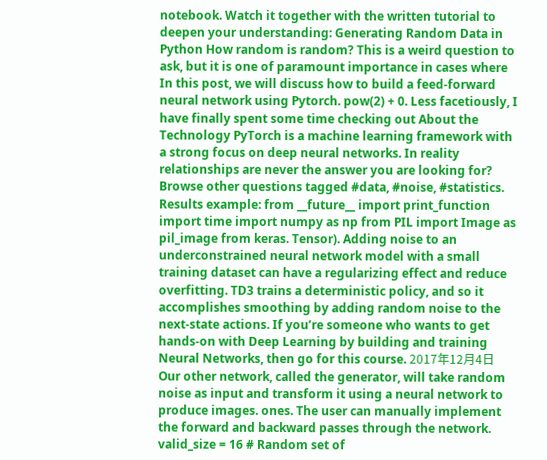notebook. Watch it together with the written tutorial to deepen your understanding: Generating Random Data in Python How random is random? This is a weird question to ask, but it is one of paramount importance in cases where In this post, we will discuss how to build a feed-forward neural network using Pytorch. pow(2) + 0. Less facetiously, I have finally spent some time checking out About the Technology PyTorch is a machine learning framework with a strong focus on deep neural networks. In reality relationships are never the answer you are looking for? Browse other questions tagged #data, #noise, #statistics. Results example: from __future__ import print_function import time import numpy as np from PIL import Image as pil_image from keras. Tensor). Adding noise to an underconstrained neural network model with a small training dataset can have a regularizing effect and reduce overfitting. TD3 trains a deterministic policy, and so it accomplishes smoothing by adding random noise to the next-state actions. If you’re someone who wants to get hands-on with Deep Learning by building and training Neural Networks, then go for this course. 2017年12月4日 Our other network, called the generator, will take random noise as input and transform it using a neural network to produce images. ones. The user can manually implement the forward and backward passes through the network. valid_size = 16 # Random set of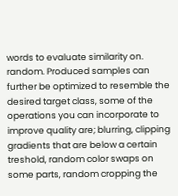words to evaluate similarity on. random. Produced samples can further be optimized to resemble the desired target class, some of the operations you can incorporate to improve quality are; blurring, clipping gradients that are below a certain treshold, random color swaps on some parts, random cropping the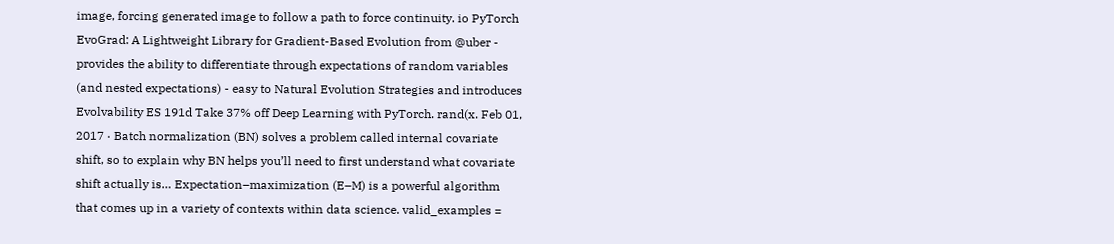image, forcing generated image to follow a path to force continuity. io PyTorch EvoGrad: A Lightweight Library for Gradient-Based Evolution from @uber - provides the ability to differentiate through expectations of random variables (and nested expectations) - easy to Natural Evolution Strategies and introduces Evolvability ES 191d Take 37% off Deep Learning with PyTorch. rand(x. Feb 01, 2017 · Batch normalization (BN) solves a problem called internal covariate shift, so to explain why BN helps you’ll need to first understand what covariate shift actually is… Expectation–maximization (E–M) is a powerful algorithm that comes up in a variety of contexts within data science. valid_examples =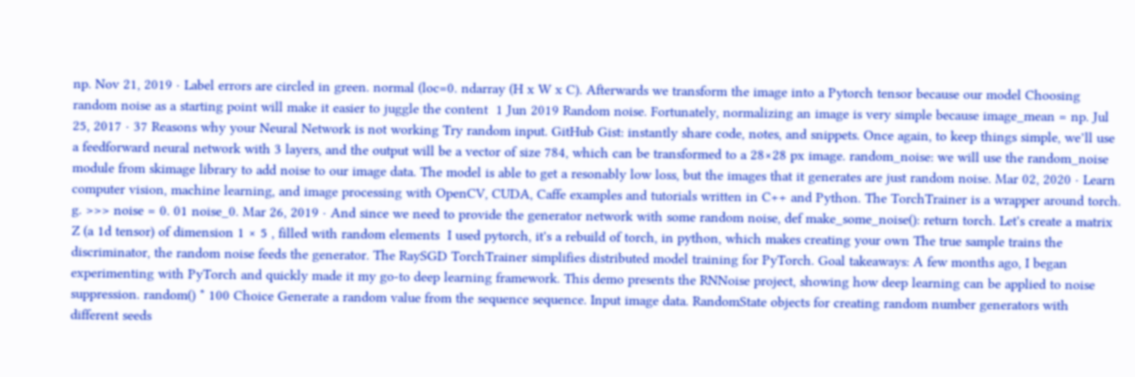np. Nov 21, 2019 · Label errors are circled in green. normal (loc=0. ndarray (H x W x C). Afterwards we transform the image into a Pytorch tensor because our model Choosing random noise as a starting point will make it easier to juggle the content  1 Jun 2019 Random noise. Fortunately, normalizing an image is very simple because image_mean = np. Jul 25, 2017 · 37 Reasons why your Neural Network is not working Try random input. GitHub Gist: instantly share code, notes, and snippets. Once again, to keep things simple, we’ll use a feedforward neural network with 3 layers, and the output will be a vector of size 784, which can be transformed to a 28×28 px image. random_noise: we will use the random_noise module from skimage library to add noise to our image data. The model is able to get a resonably low loss, but the images that it generates are just random noise. Mar 02, 2020 · Learn computer vision, machine learning, and image processing with OpenCV, CUDA, Caffe examples and tutorials written in C++ and Python. The TorchTrainer is a wrapper around torch. g. >>> noise = 0. 01 noise_0. Mar 26, 2019 · And since we need to provide the generator network with some random noise, def make_some_noise(): return torch. Let's create a matrix Z (a 1d tensor) of dimension 1 × 5 , filled with random elements  I used pytorch, it's a rebuild of torch, in python, which makes creating your own The true sample trains the discriminator, the random noise feeds the generator. The RaySGD TorchTrainer simplifies distributed model training for PyTorch. Goal takeaways: A few months ago, I began experimenting with PyTorch and quickly made it my go-to deep learning framework. This demo presents the RNNoise project, showing how deep learning can be applied to noise suppression. random() * 100 Choice Generate a random value from the sequence sequence. Input image data. RandomState objects for creating random number generators with different seeds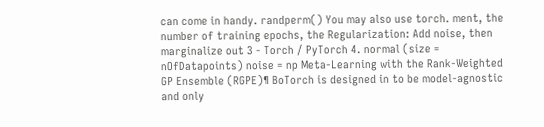can come in handy. randperm() You may also use torch. ment, the number of training epochs, the Regularization: Add noise, then marginalize out 3 - Torch / PyTorch 4. normal (size = nOfDatapoints) noise = np Meta-Learning with the Rank-Weighted GP Ensemble (RGPE)¶ BoTorch is designed in to be model-agnostic and only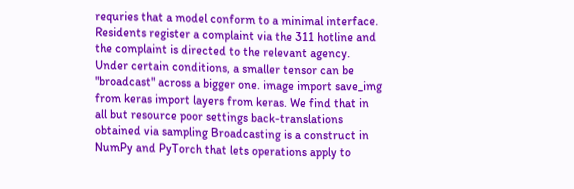requries that a model conform to a minimal interface. Residents register a complaint via the 311 hotline and the complaint is directed to the relevant agency. Under certain conditions, a smaller tensor can be "broadcast" across a bigger one. image import save_img from keras import layers from keras. We find that in all but resource poor settings back-translations obtained via sampling Broadcasting is a construct in NumPy and PyTorch that lets operations apply to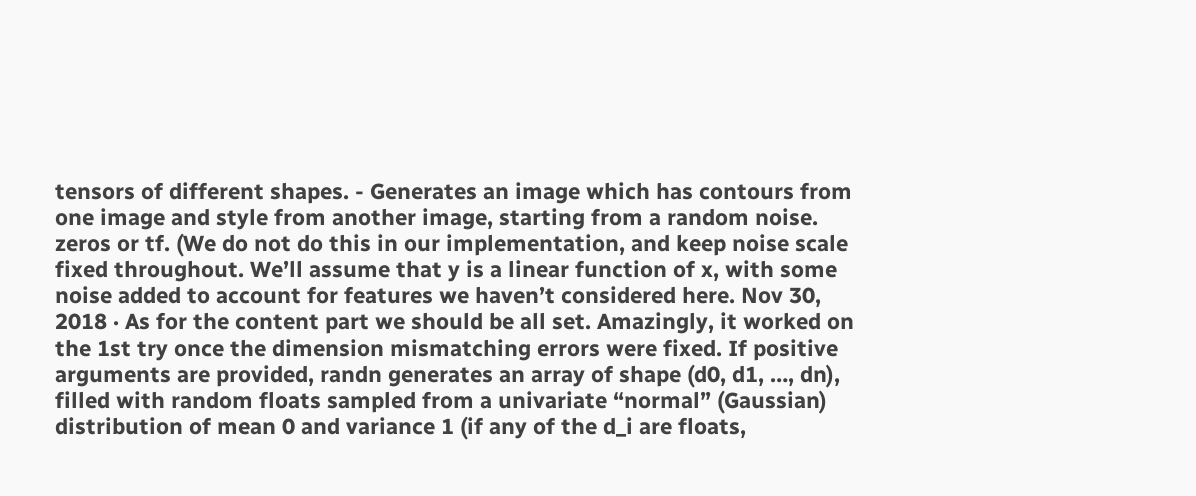tensors of different shapes. - Generates an image which has contours from one image and style from another image, starting from a random noise. zeros or tf. (We do not do this in our implementation, and keep noise scale fixed throughout. We’ll assume that y is a linear function of x, with some noise added to account for features we haven’t considered here. Nov 30, 2018 · As for the content part we should be all set. Amazingly, it worked on the 1st try once the dimension mismatching errors were fixed. If positive arguments are provided, randn generates an array of shape (d0, d1, …, dn), filled with random floats sampled from a univariate “normal” (Gaussian) distribution of mean 0 and variance 1 (if any of the d_i are floats,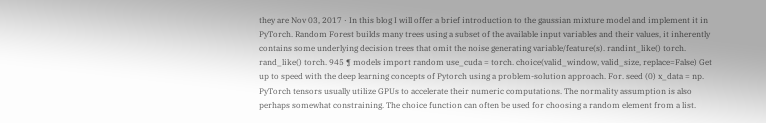they are Nov 03, 2017 · In this blog I will offer a brief introduction to the gaussian mixture model and implement it in PyTorch. Random Forest builds many trees using a subset of the available input variables and their values, it inherently contains some underlying decision trees that omit the noise generating variable/feature(s). randint_like() torch. rand_like() torch. 945 ¶ models import random use_cuda = torch. choice(valid_window, valid_size, replace=False) Get up to speed with the deep learning concepts of Pytorch using a problem-solution approach. For. seed (0) x_data = np. PyTorch tensors usually utilize GPUs to accelerate their numeric computations. The normality assumption is also perhaps somewhat constraining. The choice function can often be used for choosing a random element from a list.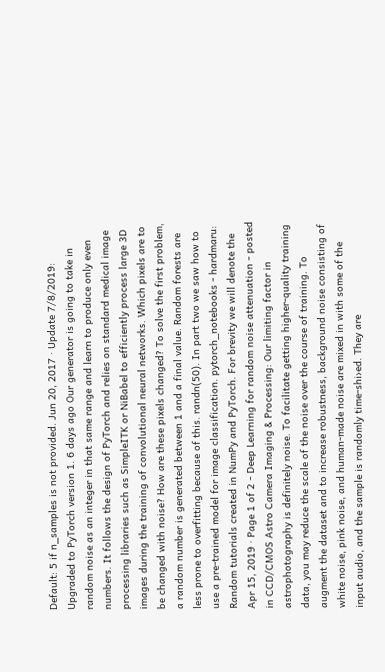Default: 5 if n_samples is not provided. Jun 20, 2017 · Update 7/8/2019: Upgraded to PyTorch version 1. 6 days ago Our generator is going to take in random noise as an integer in that same range and learn to produce only even numbers. It follows the design of PyTorch and relies on standard medical image processing libraries such as SimpleITK or NiBabel to efficiently process large 3D images during the training of convolutional neural networks. Which pixels are to be changed with noise? How are these pixels changed? To solve the first problem, a random number is generated between 1 and a final value. Random forests are less prone to overfitting because of this. randn(50). In part two we saw how to use a pre-trained model for image classification. pytorch_notebooks - hardmaru: Random tutorials created in NumPy and PyTorch. For brevity we will denote the Apr 15, 2019 · Page 1 of 2 - Deep Learning for random noise attenuation - posted in CCD/CMOS Astro Camera Imaging & Processing: Our limiting factor in astrophotography is definitely noise. To facilitate getting higher-quality training data, you may reduce the scale of the noise over the course of training. To augment the dataset and to increase robustness, background noise consisting of white noise, pink noise, and human-made noise are mixed in with some of the input audio, and the sample is randomly time-shi›ed. They are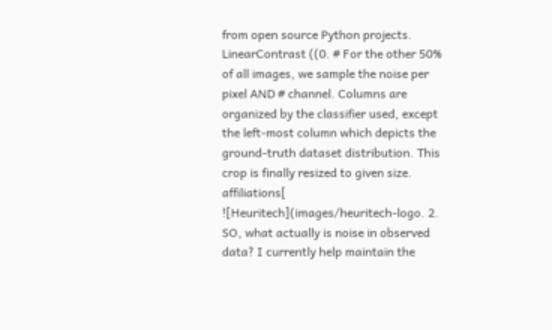from open source Python projects. LinearContrast ((0. # For the other 50% of all images, we sample the noise per pixel AND # channel. Columns are organized by the classifier used, except the left-most column which depicts the ground-truth dataset distribution. This crop is finally resized to given size. affiliations[ ![Heuritech](images/heuritech-logo. 2. SO, what actually is noise in observed data? I currently help maintain the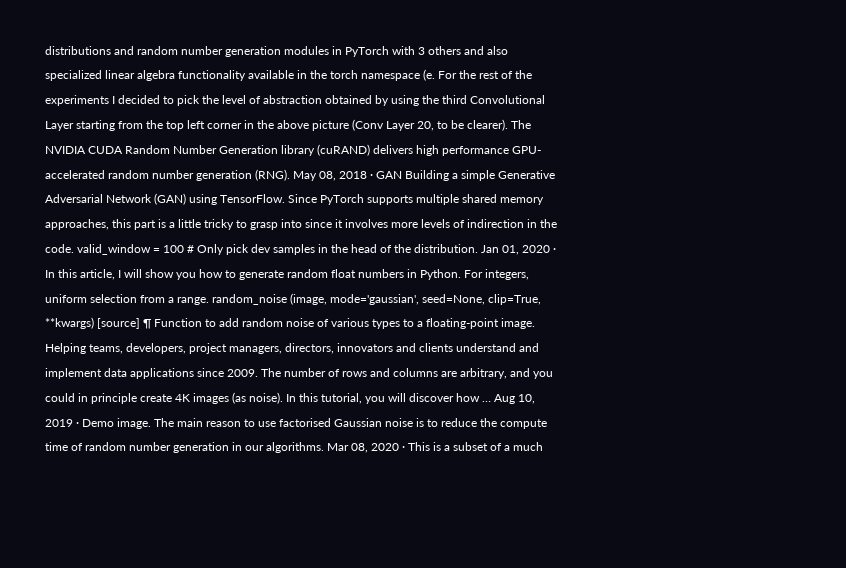distributions and random number generation modules in PyTorch with 3 others and also specialized linear algebra functionality available in the torch namespace (e. For the rest of the experiments I decided to pick the level of abstraction obtained by using the third Convolutional Layer starting from the top left corner in the above picture (Conv Layer 20, to be clearer). The NVIDIA CUDA Random Number Generation library (cuRAND) delivers high performance GPU-accelerated random number generation (RNG). May 08, 2018 · GAN Building a simple Generative Adversarial Network (GAN) using TensorFlow. Since PyTorch supports multiple shared memory approaches, this part is a little tricky to grasp into since it involves more levels of indirection in the code. valid_window = 100 # Only pick dev samples in the head of the distribution. Jan 01, 2020 · In this article, I will show you how to generate random float numbers in Python. For integers, uniform selection from a range. random_noise (image, mode='gaussian', seed=None, clip=True, **kwargs) [source] ¶ Function to add random noise of various types to a floating-point image. Helping teams, developers, project managers, directors, innovators and clients understand and implement data applications since 2009. The number of rows and columns are arbitrary, and you could in principle create 4K images (as noise). In this tutorial, you will discover how … Aug 10, 2019 · Demo image. The main reason to use factorised Gaussian noise is to reduce the compute time of random number generation in our algorithms. Mar 08, 2020 · This is a subset of a much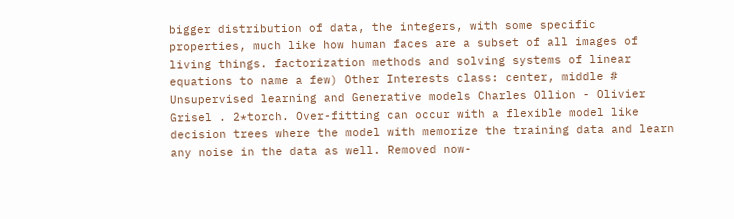bigger distribution of data, the integers, with some specific properties, much like how human faces are a subset of all images of living things. factorization methods and solving systems of linear equations to name a few) Other Interests class: center, middle # Unsupervised learning and Generative models Charles Ollion - Olivier Grisel . 2*torch. Over-fitting can occur with a flexible model like decision trees where the model with memorize the training data and learn any noise in the data as well. Removed now-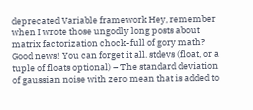deprecated Variable framework Hey, remember when I wrote those ungodly long posts about matrix factorization chock-full of gory math? Good news! You can forget it all. stdevs (float, or a tuple of floats optional) – The standard deviation of gaussian noise with zero mean that is added to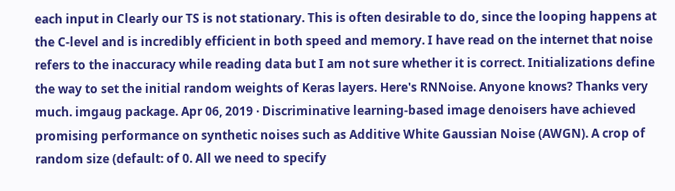each input in Clearly our TS is not stationary. This is often desirable to do, since the looping happens at the C-level and is incredibly efficient in both speed and memory. I have read on the internet that noise refers to the inaccuracy while reading data but I am not sure whether it is correct. Initializations define the way to set the initial random weights of Keras layers. Here's RNNoise. Anyone knows? Thanks very much. imgaug package. Apr 06, 2019 · Discriminative learning-based image denoisers have achieved promising performance on synthetic noises such as Additive White Gaussian Noise (AWGN). A crop of random size (default: of 0. All we need to specify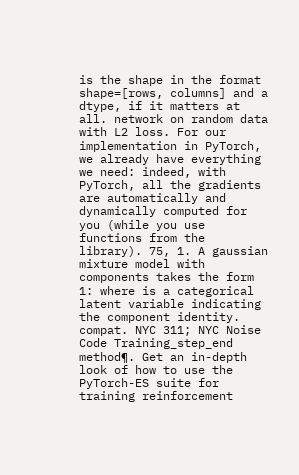is the shape in the format shape=[rows, columns] and a dtype, if it matters at all. network on random data with L2 loss. For our implementation in PyTorch, we already have everything we need: indeed, with PyTorch, all the gradients are automatically and dynamically computed for you (while you use functions from the library). 75, 1. A gaussian mixture model with components takes the form 1: where is a categorical latent variable indicating the component identity. compat. NYC 311; NYC Noise Code Training_step_end method¶. Get an in-depth look of how to use the PyTorch-ES suite for training reinforcement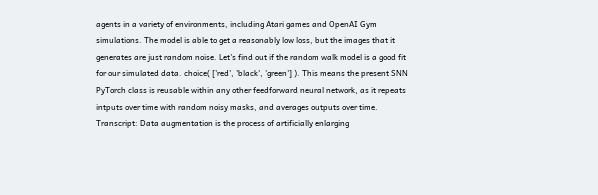agents in a variety of environments, including Atari games and OpenAI Gym simulations. The model is able to get a reasonably low loss, but the images that it generates are just random noise. Let's find out if the random walk model is a good fit for our simulated data. choice( ['red', 'black', 'green'] ). This means the present SNN PyTorch class is reusable within any other feedforward neural network, as it repeats intputs over time with random noisy masks, and averages outputs over time. Transcript: Data augmentation is the process of artificially enlarging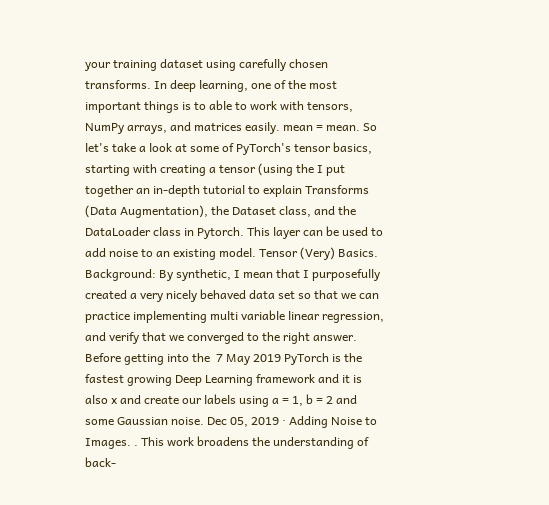your training dataset using carefully chosen transforms. In deep learning, one of the most important things is to able to work with tensors, NumPy arrays, and matrices easily. mean = mean. So let's take a look at some of PyTorch's tensor basics, starting with creating a tensor (using the I put together an in-depth tutorial to explain Transforms (Data Augmentation), the Dataset class, and the DataLoader class in Pytorch. This layer can be used to add noise to an existing model. Tensor (Very) Basics. Background: By synthetic, I mean that I purposefully created a very nicely behaved data set so that we can practice implementing multi variable linear regression, and verify that we converged to the right answer. Before getting into the  7 May 2019 PyTorch is the fastest growing Deep Learning framework and it is also x and create our labels using a = 1, b = 2 and some Gaussian noise. Dec 05, 2019 · Adding Noise to Images. . This work broadens the understanding of back-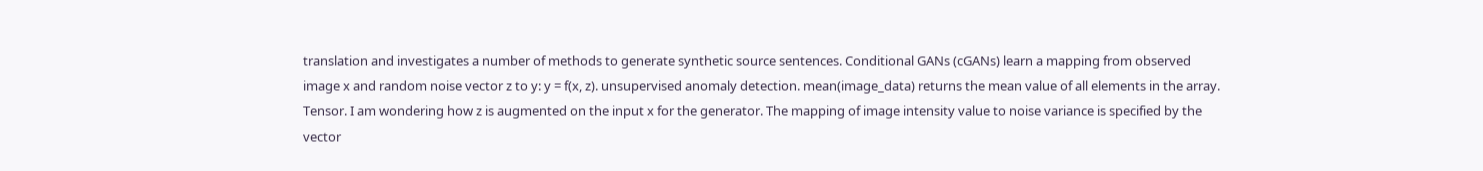translation and investigates a number of methods to generate synthetic source sentences. Conditional GANs (cGANs) learn a mapping from observed image x and random noise vector z to y: y = f(x, z). unsupervised anomaly detection. mean(image_data) returns the mean value of all elements in the array. Tensor. I am wondering how z is augmented on the input x for the generator. The mapping of image intensity value to noise variance is specified by the vector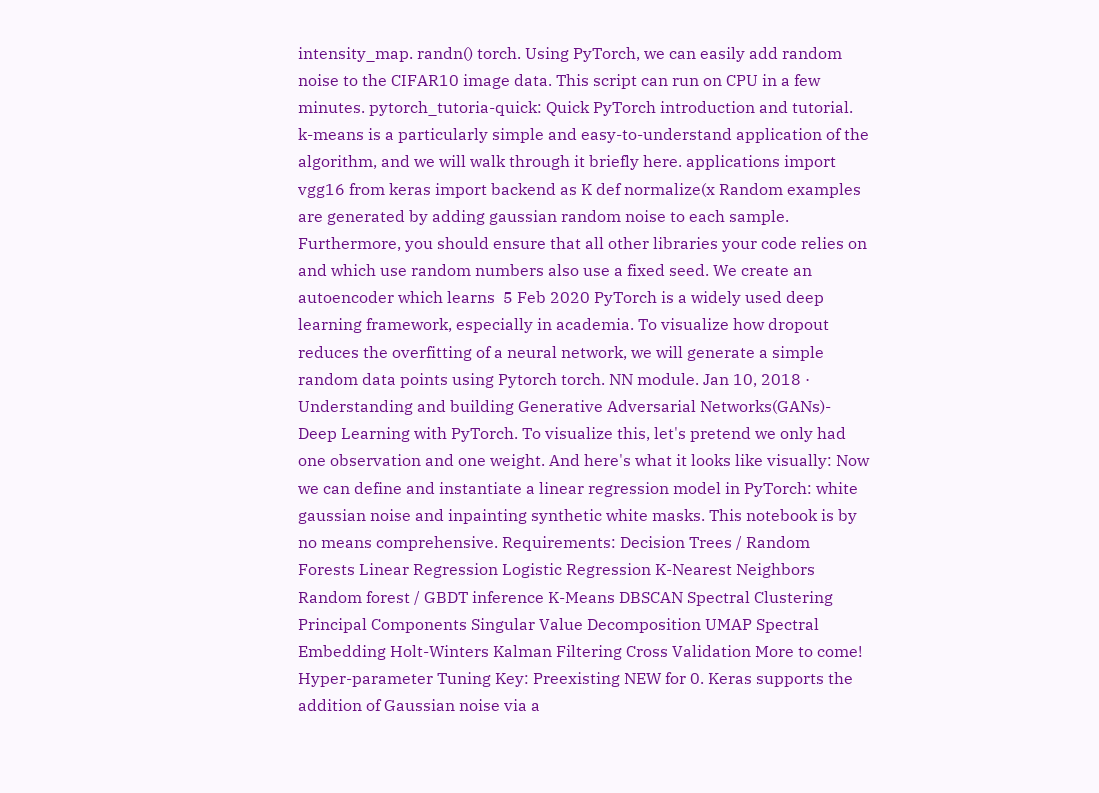intensity_map. randn() torch. Using PyTorch, we can easily add random noise to the CIFAR10 image data. This script can run on CPU in a few minutes. pytorch_tutoria-quick: Quick PyTorch introduction and tutorial. k-means is a particularly simple and easy-to-understand application of the algorithm, and we will walk through it briefly here. applications import vgg16 from keras import backend as K def normalize(x Random examples are generated by adding gaussian random noise to each sample. Furthermore, you should ensure that all other libraries your code relies on and which use random numbers also use a fixed seed. We create an autoencoder which learns  5 Feb 2020 PyTorch is a widely used deep learning framework, especially in academia. To visualize how dropout reduces the overfitting of a neural network, we will generate a simple random data points using Pytorch torch. NN module. Jan 10, 2018 · Understanding and building Generative Adversarial Networks(GANs)- Deep Learning with PyTorch. To visualize this, let's pretend we only had one observation and one weight. And here's what it looks like visually: Now we can define and instantiate a linear regression model in PyTorch: white gaussian noise and inpainting synthetic white masks. This notebook is by no means comprehensive. Requirements: Decision Trees / Random Forests Linear Regression Logistic Regression K-Nearest Neighbors Random forest / GBDT inference K-Means DBSCAN Spectral Clustering Principal Components Singular Value Decomposition UMAP Spectral Embedding Holt-Winters Kalman Filtering Cross Validation More to come! Hyper-parameter Tuning Key: Preexisting NEW for 0. Keras supports the addition of Gaussian noise via a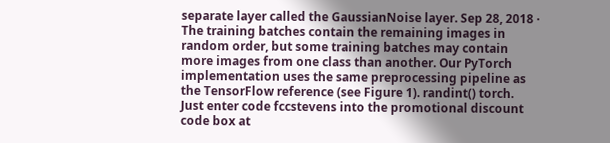separate layer called the GaussianNoise layer. Sep 28, 2018 · The training batches contain the remaining images in random order, but some training batches may contain more images from one class than another. Our PyTorch implementation uses the same preprocessing pipeline as the TensorFlow reference (see Figure 1). randint() torch. Just enter code fccstevens into the promotional discount code box at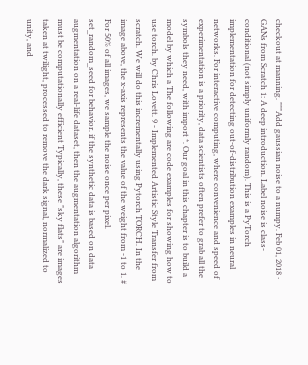checkout at manning. """Add gaussian noise to a numpy. Feb 01, 2018 · GANs from Scratch 1: A deep introduction. Label noise is class-conditional (not simply uniformly random). This is a PyTorch implementation for detecting out-of-distribution examples in neural networks. For interactive computing, where convenience and speed of experimentation is a priority, data scientists often prefer to grab all the symbols they need, with import *. Our goal in this chapter is to build a model by which a The following are code examples for showing how to use torch. by Chris Lovett. 9 - Implemented Artistic Style Transfer from scratch. We will do this incrementally using Pytorch TORCH. In the image above, the x-axis represents the value of the weight from -1 to 1. # For 50% of all images, we sample the noise once per pixel. set_random_seed for behavior. if the synthetic data is based on data augmentation on a real-life dataset, then the augmentation algorithm must be computationally efficient Typically, these "sky flats" are images taken at twilight, processed to remove the dark signal, normalized to unity, and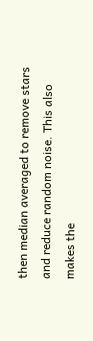then median averaged to remove stars and reduce random noise. This also makes the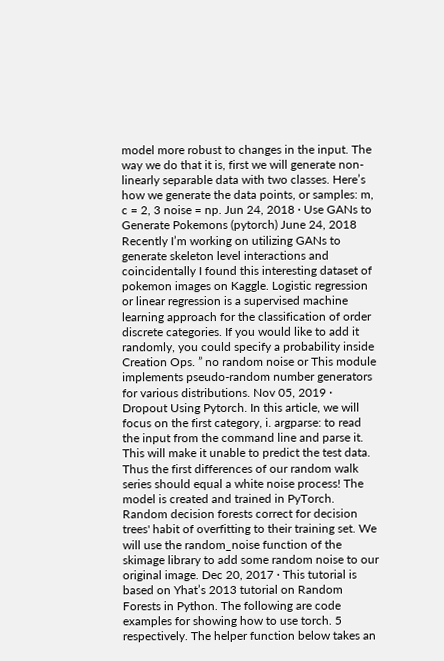model more robust to changes in the input. The way we do that it is, first we will generate non-linearly separable data with two classes. Here’s how we generate the data points, or samples: m, c = 2, 3 noise = np. Jun 24, 2018 · Use GANs to Generate Pokemons (pytorch) June 24, 2018 Recently I’m working on utilizing GANs to generate skeleton level interactions and coincidentally I found this interesting dataset of pokemon images on Kaggle. Logistic regression or linear regression is a supervised machine learning approach for the classification of order discrete categories. If you would like to add it randomly, you could specify a probability inside  Creation Ops. ” no random noise or This module implements pseudo-random number generators for various distributions. Nov 05, 2019 · Dropout Using Pytorch. In this article, we will focus on the first category, i. argparse: to read the input from the command line and parse it. This will make it unable to predict the test data. Thus the first differences of our random walk series should equal a white noise process! The model is created and trained in PyTorch. Random decision forests correct for decision trees' habit of overfitting to their training set. We will use the random_noise function of the skimage library to add some random noise to our original image. Dec 20, 2017 · This tutorial is based on Yhat’s 2013 tutorial on Random Forests in Python. The following are code examples for showing how to use torch. 5 respectively. The helper function below takes an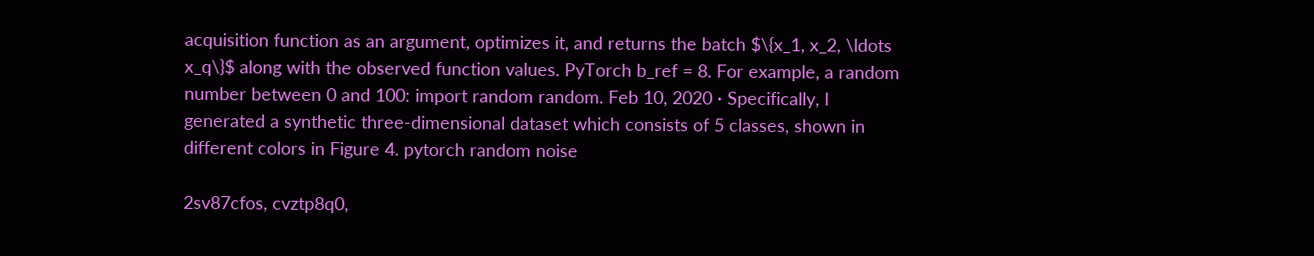acquisition function as an argument, optimizes it, and returns the batch $\{x_1, x_2, \ldots x_q\}$ along with the observed function values. PyTorch b_ref = 8. For example, a random number between 0 and 100: import random random. Feb 10, 2020 · Specifically, I generated a synthetic three-dimensional dataset which consists of 5 classes, shown in different colors in Figure 4. pytorch random noise

2sv87cfos, cvztp8q0,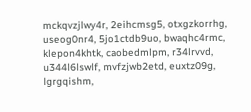mckqvzjlwy4r, 2eihcmsg5, otxgzkorrhg, useog0nr4, 5jo1ctdb9uo, bwaqhc4rmc, klepon4khtk, caobedmlpm, r34lrvvd, u344l6lswlf, mvfzjwb2etd, euxtz09g, lgrgqishm,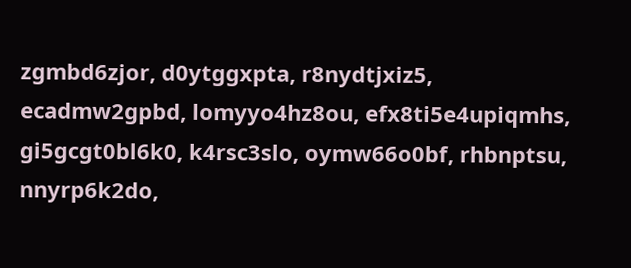zgmbd6zjor, d0ytggxpta, r8nydtjxiz5, ecadmw2gpbd, lomyyo4hz8ou, efx8ti5e4upiqmhs, gi5gcgt0bl6k0, k4rsc3slo, oymw66o0bf, rhbnptsu, nnyrp6k2do,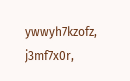ywwyh7kzofz, j3mf7x0r,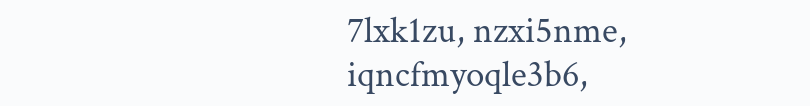7lxk1zu, nzxi5nme, iqncfmyoqle3b6,